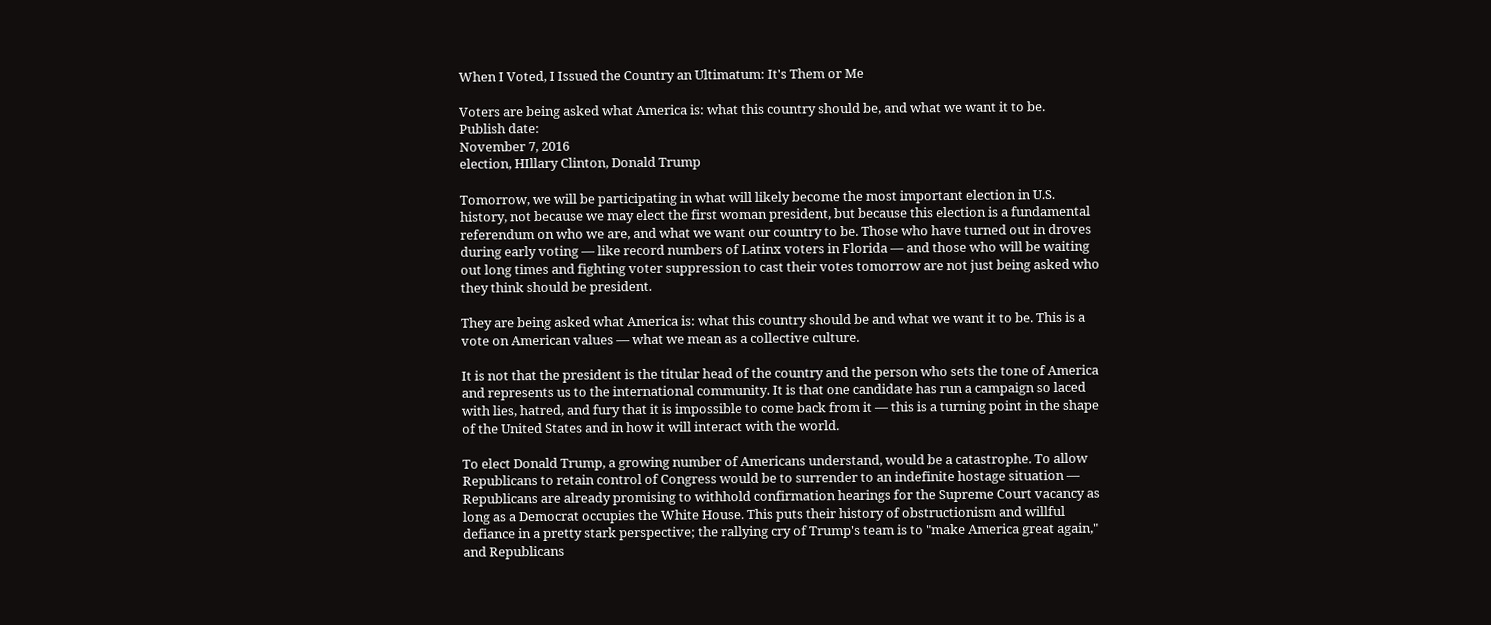When I Voted, I Issued the Country an Ultimatum: It's Them or Me

Voters are being asked what America is: what this country should be, and what we want it to be.
Publish date:
November 7, 2016
election, HIllary Clinton, Donald Trump

Tomorrow, we will be participating in what will likely become the most important election in U.S. history, not because we may elect the first woman president, but because this election is a fundamental referendum on who we are, and what we want our country to be. Those who have turned out in droves during early voting — like record numbers of Latinx voters in Florida — and those who will be waiting out long times and fighting voter suppression to cast their votes tomorrow are not just being asked who they think should be president.

They are being asked what America is: what this country should be and what we want it to be. This is a vote on American values — what we mean as a collective culture.

It is not that the president is the titular head of the country and the person who sets the tone of America and represents us to the international community. It is that one candidate has run a campaign so laced with lies, hatred, and fury that it is impossible to come back from it — this is a turning point in the shape of the United States and in how it will interact with the world.

To elect Donald Trump, a growing number of Americans understand, would be a catastrophe. To allow Republicans to retain control of Congress would be to surrender to an indefinite hostage situation — Republicans are already promising to withhold confirmation hearings for the Supreme Court vacancy as long as a Democrat occupies the White House. This puts their history of obstructionism and willful defiance in a pretty stark perspective; the rallying cry of Trump's team is to "make America great again," and Republicans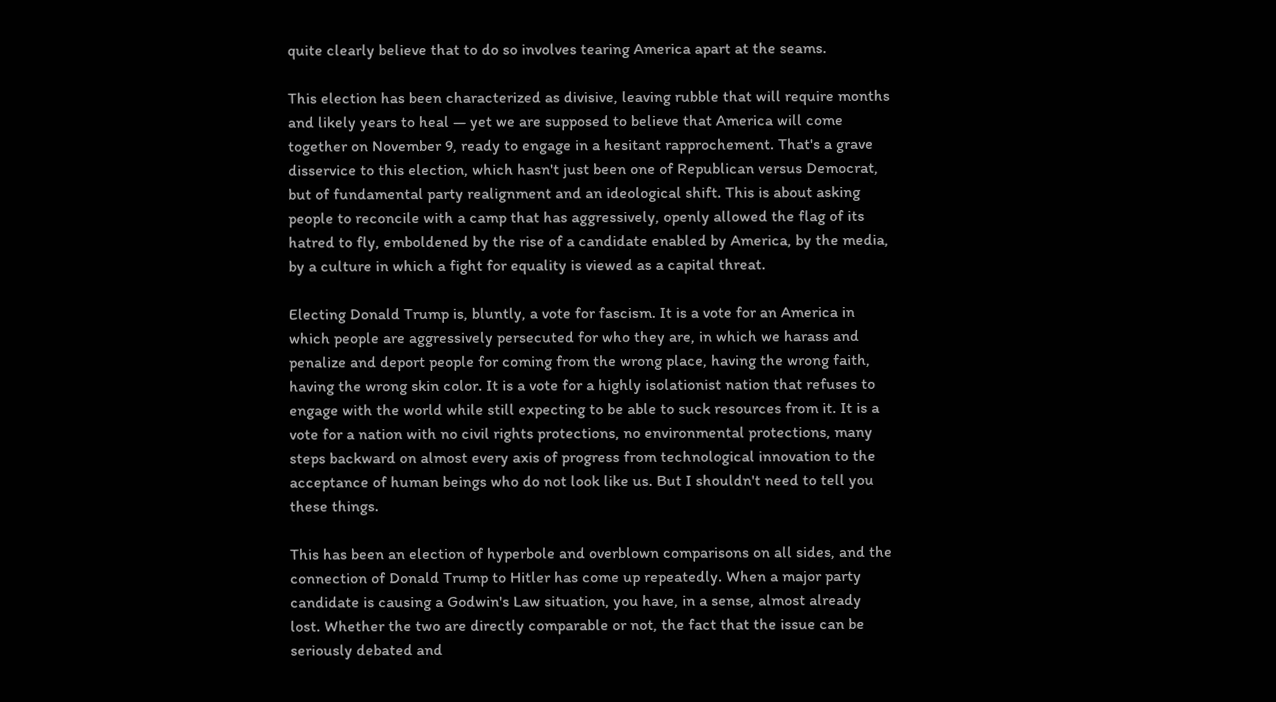quite clearly believe that to do so involves tearing America apart at the seams.

This election has been characterized as divisive, leaving rubble that will require months and likely years to heal — yet we are supposed to believe that America will come together on November 9, ready to engage in a hesitant rapprochement. That's a grave disservice to this election, which hasn't just been one of Republican versus Democrat, but of fundamental party realignment and an ideological shift. This is about asking people to reconcile with a camp that has aggressively, openly allowed the flag of its hatred to fly, emboldened by the rise of a candidate enabled by America, by the media, by a culture in which a fight for equality is viewed as a capital threat.

Electing Donald Trump is, bluntly, a vote for fascism. It is a vote for an America in which people are aggressively persecuted for who they are, in which we harass and penalize and deport people for coming from the wrong place, having the wrong faith, having the wrong skin color. It is a vote for a highly isolationist nation that refuses to engage with the world while still expecting to be able to suck resources from it. It is a vote for a nation with no civil rights protections, no environmental protections, many steps backward on almost every axis of progress from technological innovation to the acceptance of human beings who do not look like us. But I shouldn't need to tell you these things.

This has been an election of hyperbole and overblown comparisons on all sides, and the connection of Donald Trump to Hitler has come up repeatedly. When a major party candidate is causing a Godwin's Law situation, you have, in a sense, almost already lost. Whether the two are directly comparable or not, the fact that the issue can be seriously debated and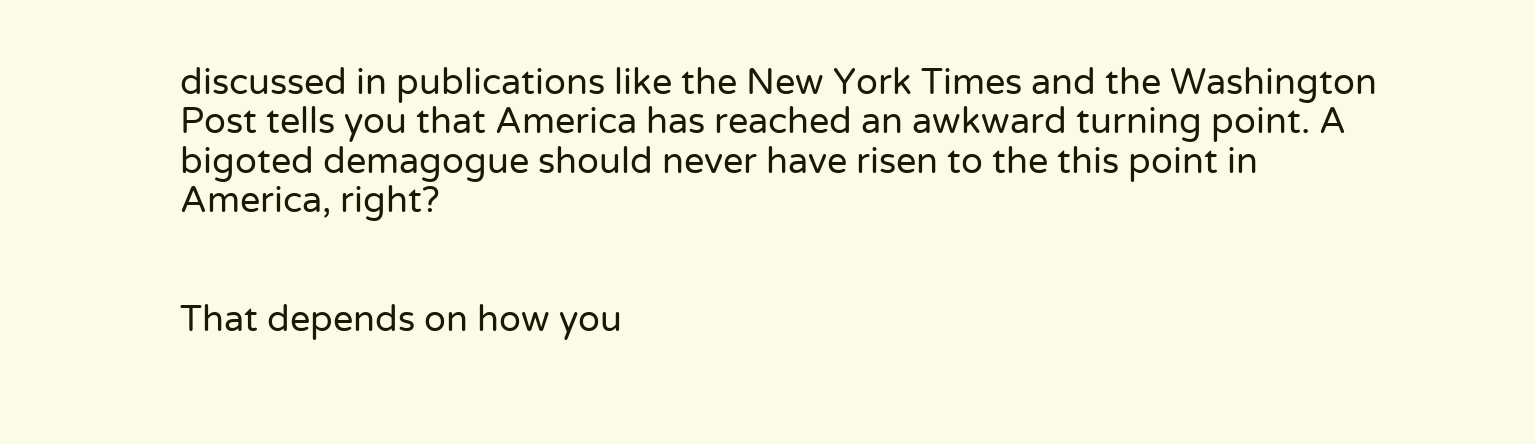discussed in publications like the New York Times and the Washington Post tells you that America has reached an awkward turning point. A bigoted demagogue should never have risen to the this point in America, right?


That depends on how you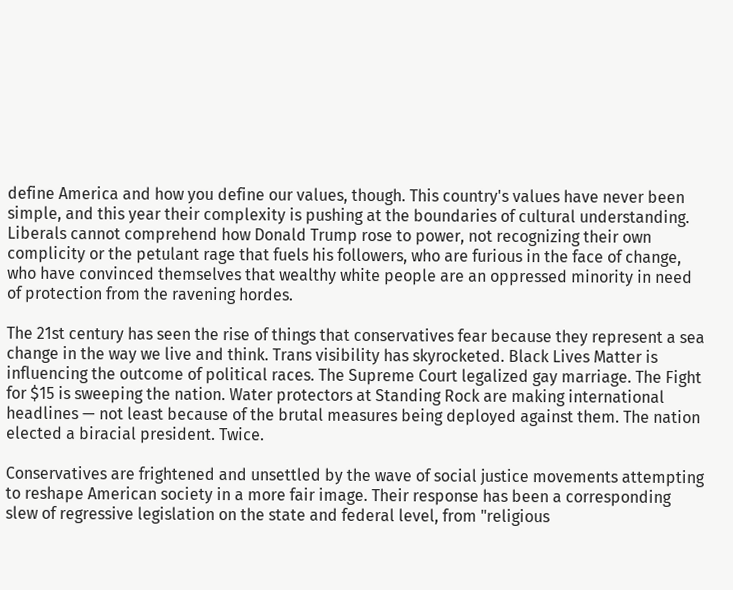define America and how you define our values, though. This country's values have never been simple, and this year their complexity is pushing at the boundaries of cultural understanding. Liberals cannot comprehend how Donald Trump rose to power, not recognizing their own complicity or the petulant rage that fuels his followers, who are furious in the face of change, who have convinced themselves that wealthy white people are an oppressed minority in need of protection from the ravening hordes.

The 21st century has seen the rise of things that conservatives fear because they represent a sea change in the way we live and think. Trans visibility has skyrocketed. Black Lives Matter is influencing the outcome of political races. The Supreme Court legalized gay marriage. The Fight for $15 is sweeping the nation. Water protectors at Standing Rock are making international headlines — not least because of the brutal measures being deployed against them. The nation elected a biracial president. Twice.

Conservatives are frightened and unsettled by the wave of social justice movements attempting to reshape American society in a more fair image. Their response has been a corresponding slew of regressive legislation on the state and federal level, from "religious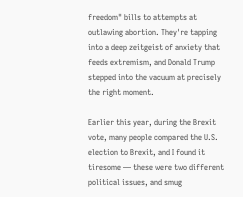freedom" bills to attempts at outlawing abortion. They're tapping into a deep zeitgeist of anxiety that feeds extremism, and Donald Trump stepped into the vacuum at precisely the right moment.

Earlier this year, during the Brexit vote, many people compared the U.S. election to Brexit, and I found it tiresome — these were two different political issues, and smug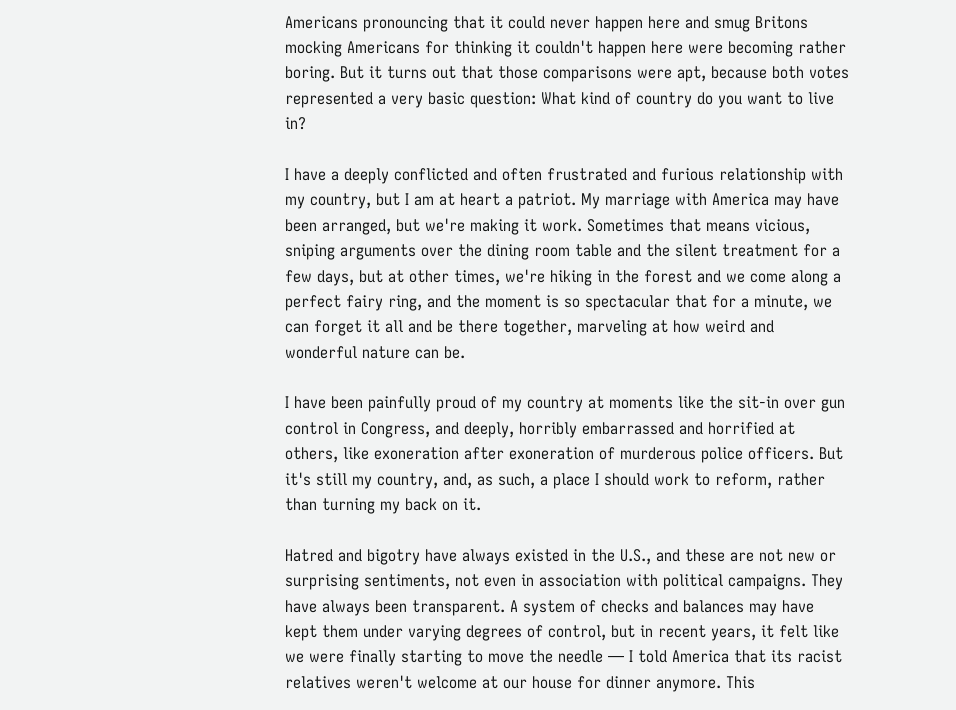Americans pronouncing that it could never happen here and smug Britons mocking Americans for thinking it couldn't happen here were becoming rather boring. But it turns out that those comparisons were apt, because both votes represented a very basic question: What kind of country do you want to live in?

I have a deeply conflicted and often frustrated and furious relationship with my country, but I am at heart a patriot. My marriage with America may have been arranged, but we're making it work. Sometimes that means vicious, sniping arguments over the dining room table and the silent treatment for a few days, but at other times, we're hiking in the forest and we come along a perfect fairy ring, and the moment is so spectacular that for a minute, we can forget it all and be there together, marveling at how weird and wonderful nature can be.

I have been painfully proud of my country at moments like the sit-in over gun control in Congress, and deeply, horribly embarrassed and horrified at others, like exoneration after exoneration of murderous police officers. But it's still my country, and, as such, a place I should work to reform, rather than turning my back on it.

Hatred and bigotry have always existed in the U.S., and these are not new or surprising sentiments, not even in association with political campaigns. They have always been transparent. A system of checks and balances may have kept them under varying degrees of control, but in recent years, it felt like we were finally starting to move the needle — I told America that its racist relatives weren't welcome at our house for dinner anymore. This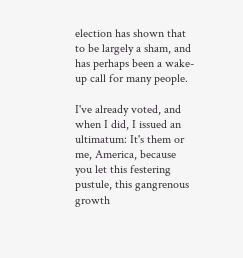election has shown that to be largely a sham, and has perhaps been a wake-up call for many people.

I've already voted, and when I did, I issued an ultimatum: It's them or me, America, because you let this festering pustule, this gangrenous growth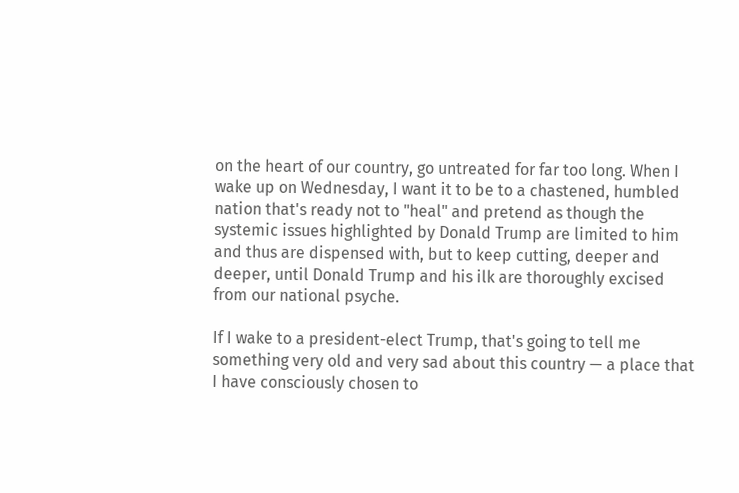on the heart of our country, go untreated for far too long. When I wake up on Wednesday, I want it to be to a chastened, humbled nation that's ready not to "heal" and pretend as though the systemic issues highlighted by Donald Trump are limited to him and thus are dispensed with, but to keep cutting, deeper and deeper, until Donald Trump and his ilk are thoroughly excised from our national psyche.

If I wake to a president-elect Trump, that's going to tell me something very old and very sad about this country — a place that I have consciously chosen to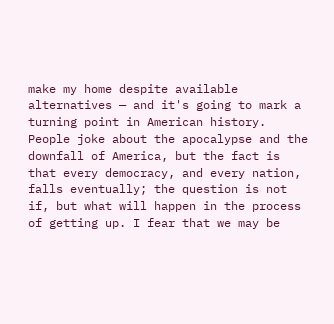make my home despite available alternatives — and it's going to mark a turning point in American history. People joke about the apocalypse and the downfall of America, but the fact is that every democracy, and every nation, falls eventually; the question is not if, but what will happen in the process of getting up. I fear that we may be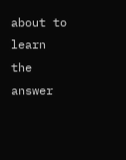about to learn the answer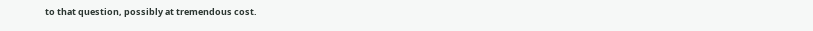to that question, possibly at tremendous cost.